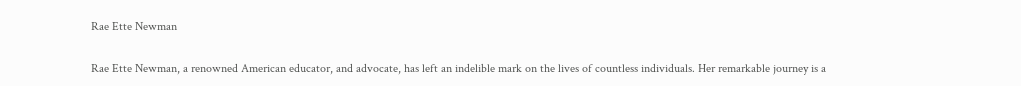Rae Ette Newman

Rae Ette Newman, a renowned American educator, and advocate, has left an indelible mark on the lives of countless individuals. Her remarkable journey is a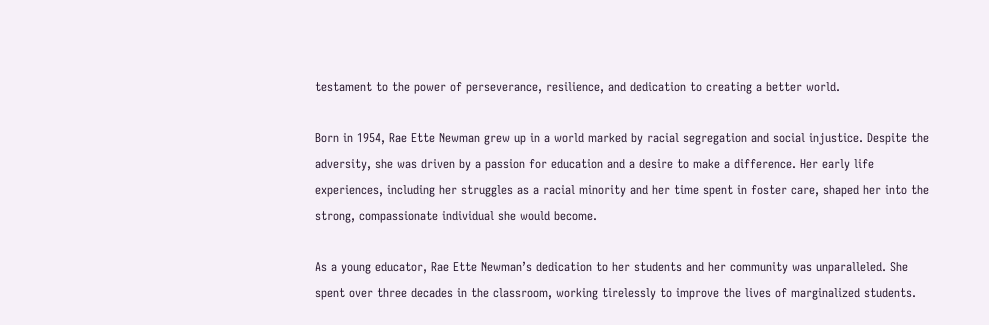testament to the power of perseverance, resilience, and dedication to creating a better world.

Born in 1954, Rae Ette Newman grew up in a world marked by racial segregation and social injustice. Despite the adversity, she was driven by a passion for education and a desire to make a difference. Her early life experiences, including her struggles as a racial minority and her time spent in foster care, shaped her into the strong, compassionate individual she would become.

As a young educator, Rae Ette Newman’s dedication to her students and her community was unparalleled. She spent over three decades in the classroom, working tirelessly to improve the lives of marginalized students.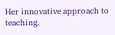Her innovative approach to teaching,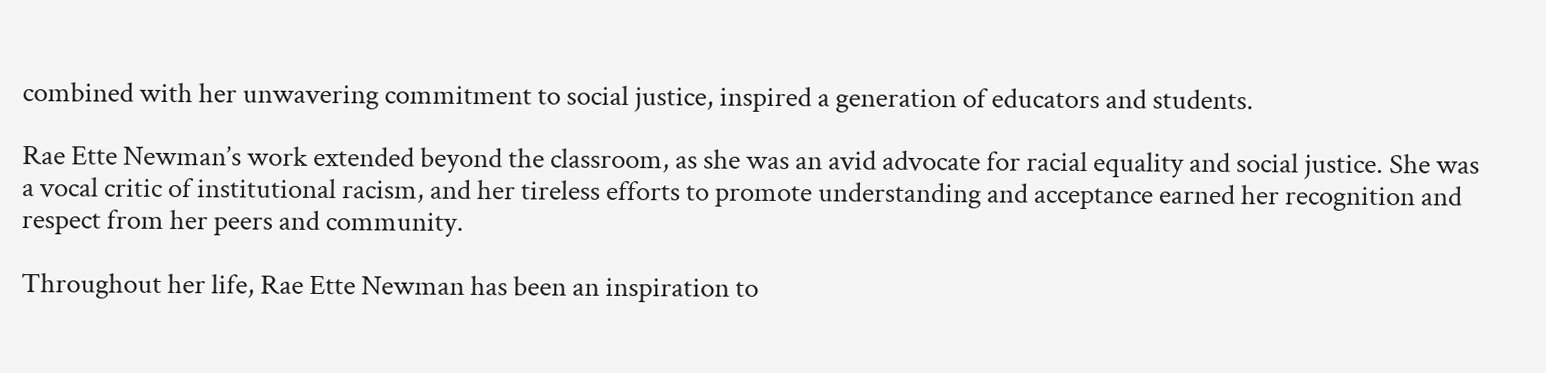combined with her unwavering commitment to social justice, inspired a generation of educators and students.

Rae Ette Newman’s work extended beyond the classroom, as she was an avid advocate for racial equality and social justice. She was a vocal critic of institutional racism, and her tireless efforts to promote understanding and acceptance earned her recognition and respect from her peers and community.

Throughout her life, Rae Ette Newman has been an inspiration to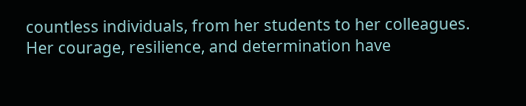countless individuals, from her students to her colleagues. Her courage, resilience, and determination have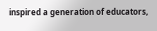inspired a generation of educators,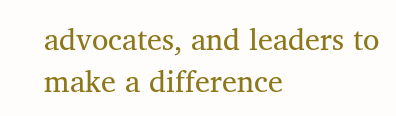advocates, and leaders to make a difference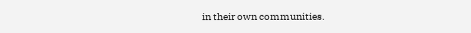in their own communities.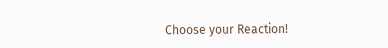Choose your Reaction!